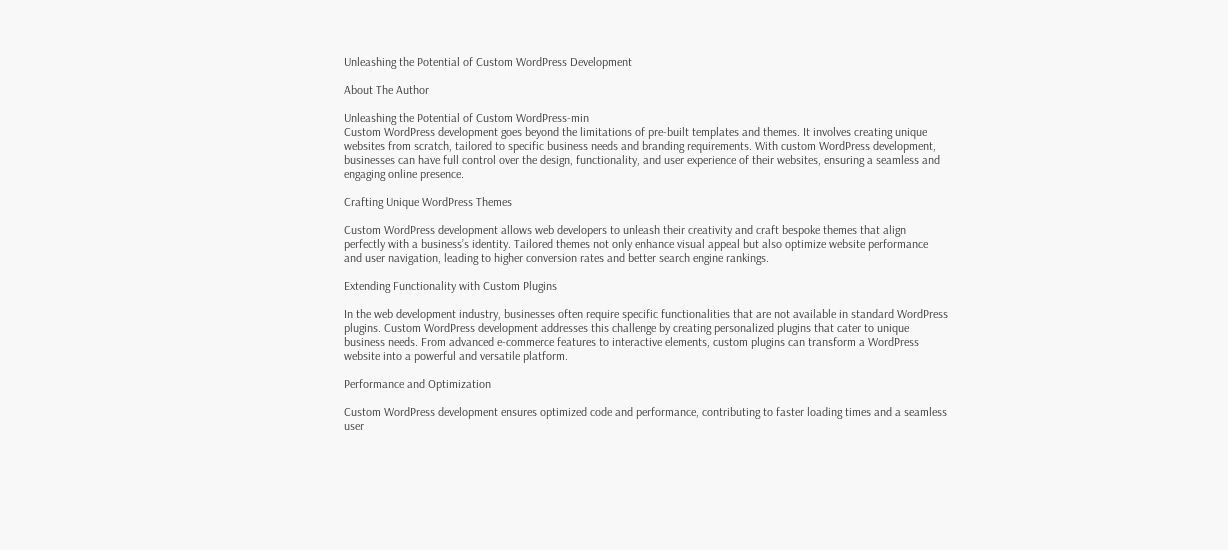Unleashing the Potential of Custom WordPress Development

About The Author

Unleashing the Potential of Custom WordPress-min
Custom WordPress development goes beyond the limitations of pre-built templates and themes. It involves creating unique websites from scratch, tailored to specific business needs and branding requirements. With custom WordPress development, businesses can have full control over the design, functionality, and user experience of their websites, ensuring a seamless and engaging online presence.

Crafting Unique WordPress Themes

Custom WordPress development allows web developers to unleash their creativity and craft bespoke themes that align perfectly with a business’s identity. Tailored themes not only enhance visual appeal but also optimize website performance and user navigation, leading to higher conversion rates and better search engine rankings.

Extending Functionality with Custom Plugins

In the web development industry, businesses often require specific functionalities that are not available in standard WordPress plugins. Custom WordPress development addresses this challenge by creating personalized plugins that cater to unique business needs. From advanced e-commerce features to interactive elements, custom plugins can transform a WordPress website into a powerful and versatile platform.

Performance and Optimization

Custom WordPress development ensures optimized code and performance, contributing to faster loading times and a seamless user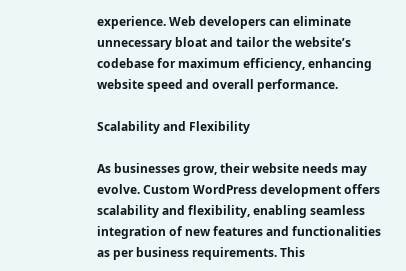experience. Web developers can eliminate unnecessary bloat and tailor the website’s codebase for maximum efficiency, enhancing website speed and overall performance.

Scalability and Flexibility

As businesses grow, their website needs may evolve. Custom WordPress development offers scalability and flexibility, enabling seamless integration of new features and functionalities as per business requirements. This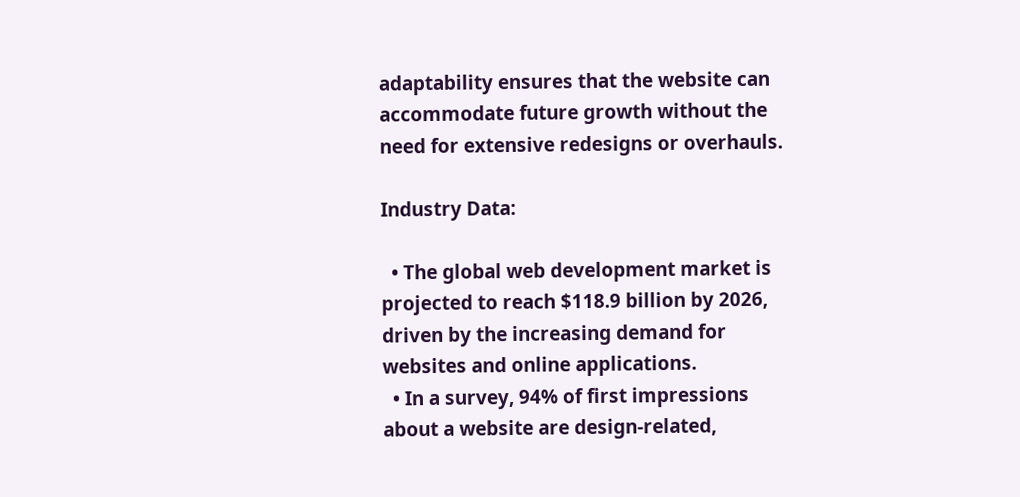adaptability ensures that the website can accommodate future growth without the need for extensive redesigns or overhauls.

Industry Data:

  • The global web development market is projected to reach $118.9 billion by 2026, driven by the increasing demand for websites and online applications.
  • In a survey, 94% of first impressions about a website are design-related,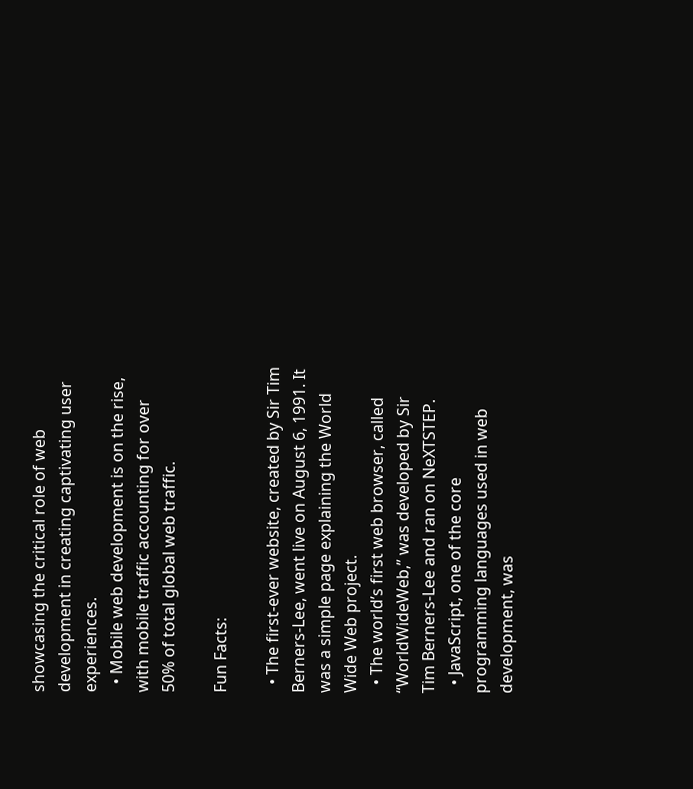showcasing the critical role of web development in creating captivating user experiences.
  • Mobile web development is on the rise, with mobile traffic accounting for over 50% of total global web traffic.

Fun Facts:

  • The first-ever website, created by Sir Tim Berners-Lee, went live on August 6, 1991. It was a simple page explaining the World Wide Web project.
  • The world’s first web browser, called “WorldWideWeb,” was developed by Sir Tim Berners-Lee and ran on NeXTSTEP.
  • JavaScript, one of the core programming languages used in web development, was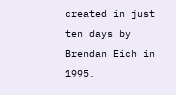created in just ten days by Brendan Eich in 1995.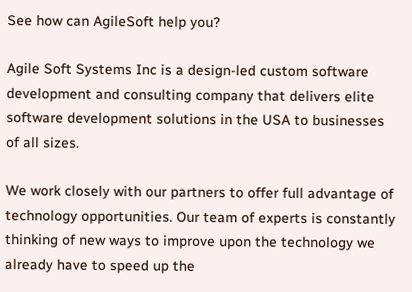See how can AgileSoft help you?

Agile Soft Systems Inc is a design-led custom software development and consulting company that delivers elite software development solutions in the USA to businesses of all sizes.

We work closely with our partners to offer full advantage of technology opportunities. Our team of experts is constantly thinking of new ways to improve upon the technology we already have to speed up the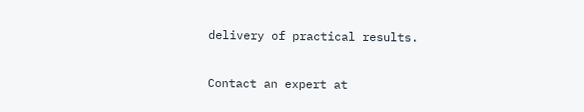delivery of practical results.

Contact an expert at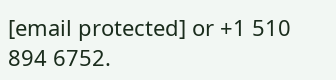[email protected] or +1 510 894 6752.